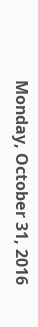Monday, October 31, 2016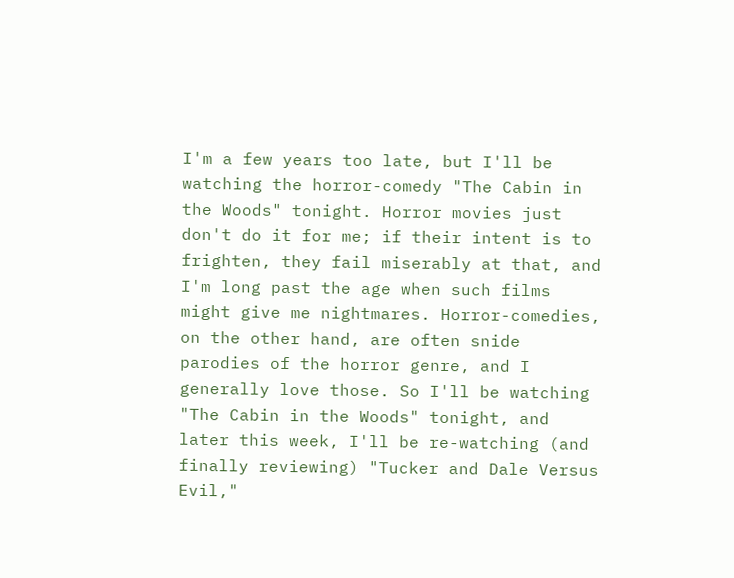I'm a few years too late, but I'll be watching the horror-comedy "The Cabin in the Woods" tonight. Horror movies just don't do it for me; if their intent is to frighten, they fail miserably at that, and I'm long past the age when such films might give me nightmares. Horror-comedies, on the other hand, are often snide parodies of the horror genre, and I generally love those. So I'll be watching "The Cabin in the Woods" tonight, and later this week, I'll be re-watching (and finally reviewing) "Tucker and Dale Versus Evil,"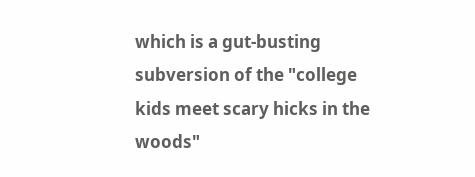which is a gut-busting subversion of the "college kids meet scary hicks in the woods"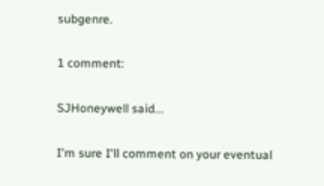subgenre.

1 comment:

SJHoneywell said...

I'm sure I'll comment on your eventual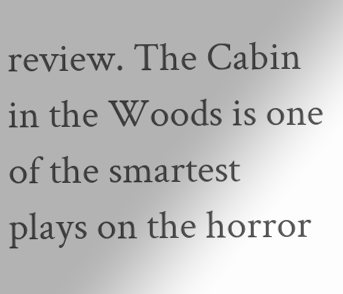review. The Cabin in the Woods is one of the smartest plays on the horror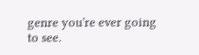genre you're ever going to see.